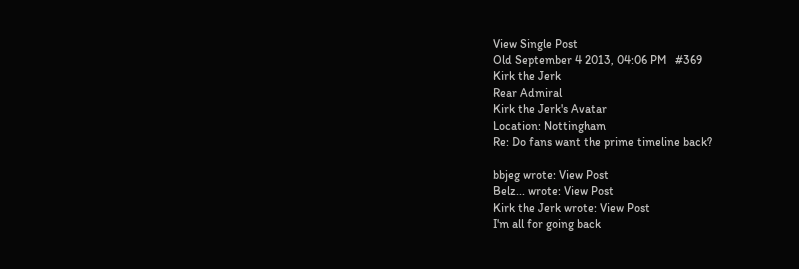View Single Post
Old September 4 2013, 04:06 PM   #369
Kirk the Jerk
Rear Admiral
Kirk the Jerk's Avatar
Location: Nottingham
Re: Do fans want the prime timeline back?

bbjeg wrote: View Post
Belz... wrote: View Post
Kirk the Jerk wrote: View Post
I'm all for going back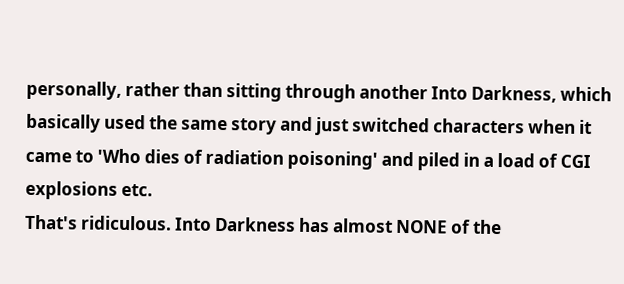personally, rather than sitting through another Into Darkness, which basically used the same story and just switched characters when it came to 'Who dies of radiation poisoning' and piled in a load of CGI explosions etc.
That's ridiculous. Into Darkness has almost NONE of the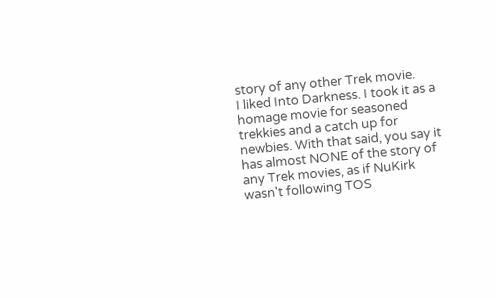story of any other Trek movie.
I liked Into Darkness. I took it as a homage movie for seasoned trekkies and a catch up for newbies. With that said, you say it has almost NONE of the story of any Trek movies, as if NuKirk wasn't following TOS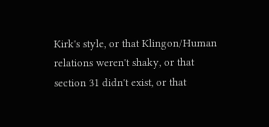Kirk's style, or that Klingon/Human relations weren't shaky, or that section 31 didn't exist, or that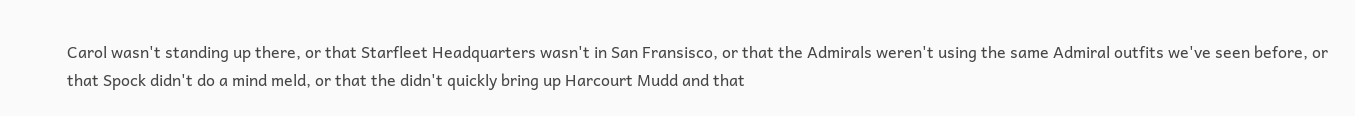Carol wasn't standing up there, or that Starfleet Headquarters wasn't in San Fransisco, or that the Admirals weren't using the same Admiral outfits we've seen before, or that Spock didn't do a mind meld, or that the didn't quickly bring up Harcourt Mudd and that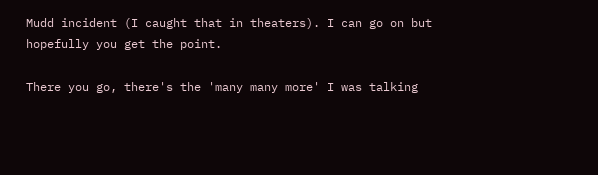Mudd incident (I caught that in theaters). I can go on but hopefully you get the point.

There you go, there's the 'many many more' I was talking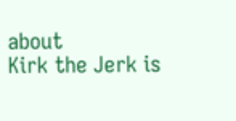about
Kirk the Jerk is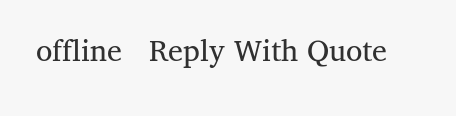offline   Reply With Quote